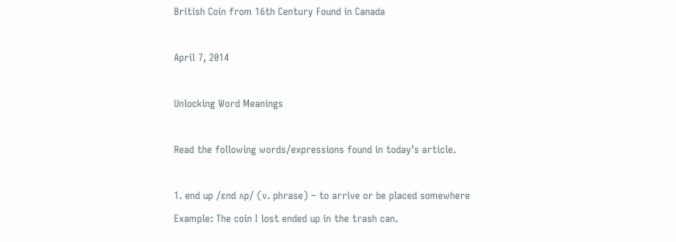British Coin from 16th Century Found in Canada

April 7, 2014

Unlocking Word Meanings

Read the following words/expressions found in today’s article.

1. end up /ɛnd ʌp/ (v. phrase) – to arrive or be placed somewhere
Example: The coin I lost ended up in the trash can.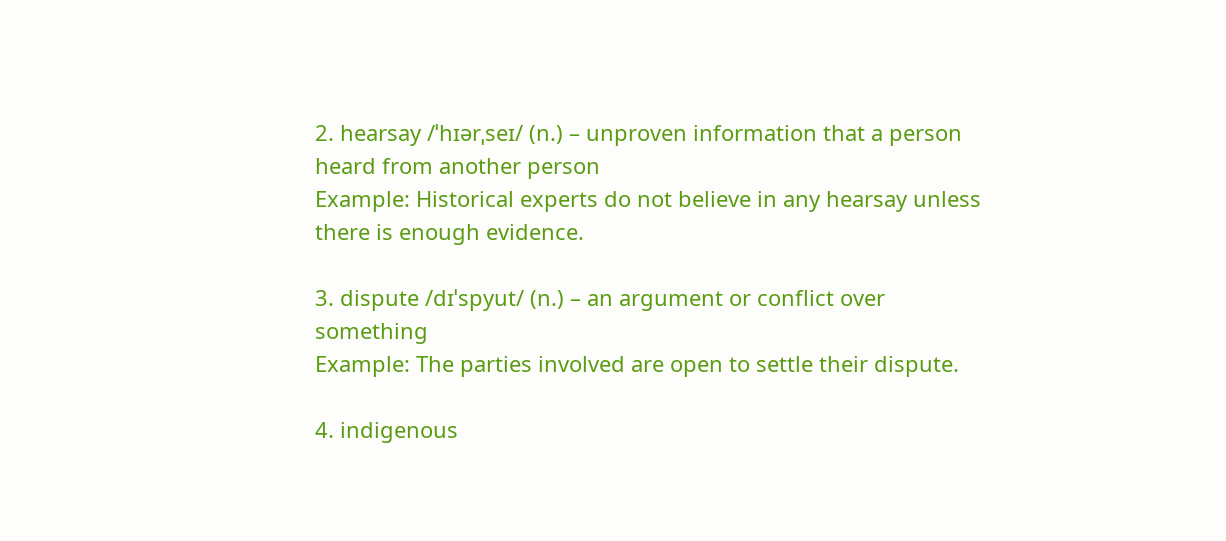2. hearsay /ˈhɪərˌseɪ/ (n.) – unproven information that a person heard from another person
Example: Historical experts do not believe in any hearsay unless there is enough evidence.

3. dispute /dɪˈspyut/ (n.) – an argument or conflict over something
Example: The parties involved are open to settle their dispute.

4. indigenous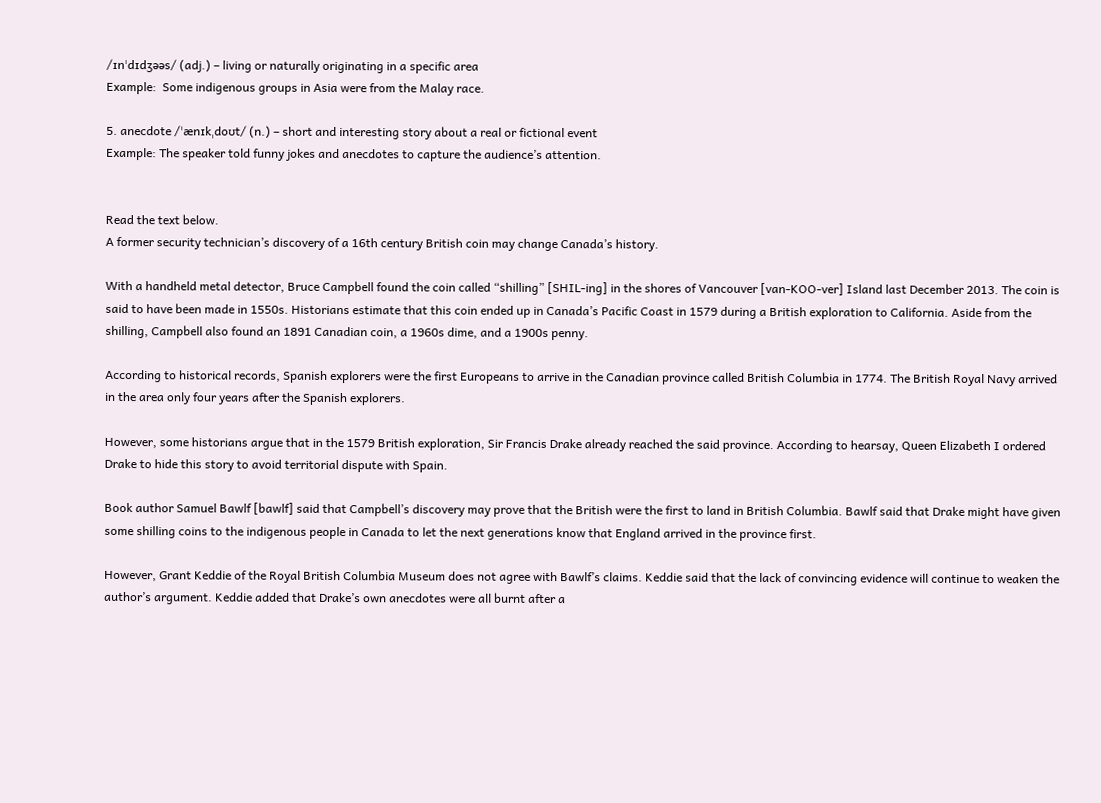/ɪnˈdɪdʒəəs/ (adj.) – living or naturally originating in a specific area
Example:  Some indigenous groups in Asia were from the Malay race.

5. anecdote /ˈænɪkˌdoʊt/ (n.) – short and interesting story about a real or fictional event
Example: The speaker told funny jokes and anecdotes to capture the audience’s attention.


Read the text below.
A former security technician’s discovery of a 16th century British coin may change Canada’s history.

With a handheld metal detector, Bruce Campbell found the coin called “shilling” [SHIL-ing] in the shores of Vancouver [van-KOO-ver] Island last December 2013. The coin is said to have been made in 1550s. Historians estimate that this coin ended up in Canada’s Pacific Coast in 1579 during a British exploration to California. Aside from the shilling, Campbell also found an 1891 Canadian coin, a 1960s dime, and a 1900s penny.

According to historical records, Spanish explorers were the first Europeans to arrive in the Canadian province called British Columbia in 1774. The British Royal Navy arrived in the area only four years after the Spanish explorers.

However, some historians argue that in the 1579 British exploration, Sir Francis Drake already reached the said province. According to hearsay, Queen Elizabeth I ordered Drake to hide this story to avoid territorial dispute with Spain.

Book author Samuel Bawlf [bawlf] said that Campbell’s discovery may prove that the British were the first to land in British Columbia. Bawlf said that Drake might have given some shilling coins to the indigenous people in Canada to let the next generations know that England arrived in the province first.

However, Grant Keddie of the Royal British Columbia Museum does not agree with Bawlf’s claims. Keddie said that the lack of convincing evidence will continue to weaken the author’s argument. Keddie added that Drake’s own anecdotes were all burnt after a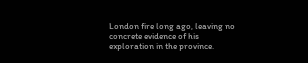London fire long ago, leaving no concrete evidence of his exploration in the province.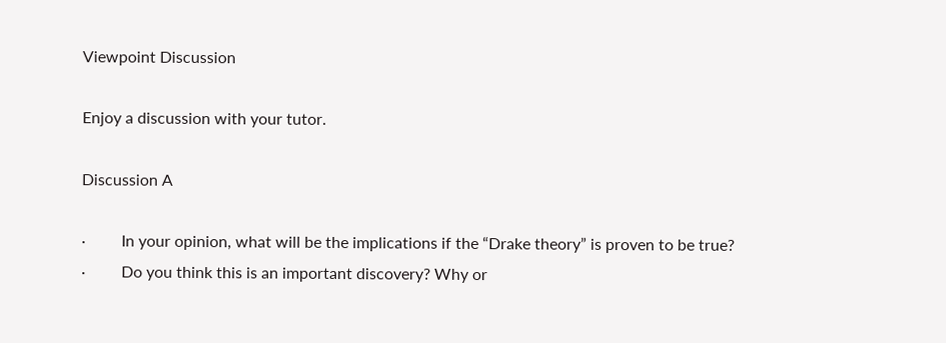Viewpoint Discussion

Enjoy a discussion with your tutor.

Discussion A

·         In your opinion, what will be the implications if the “Drake theory” is proven to be true?
·         Do you think this is an important discovery? Why or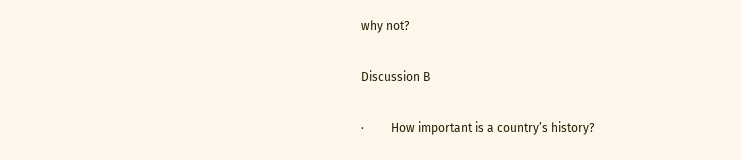why not?

Discussion B

·         How important is a country’s history?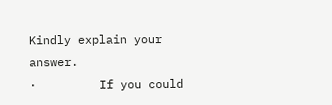Kindly explain your answer.
·         If you could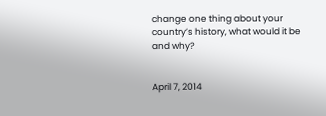change one thing about your country’s history, what would it be and why?


April 7, 2014